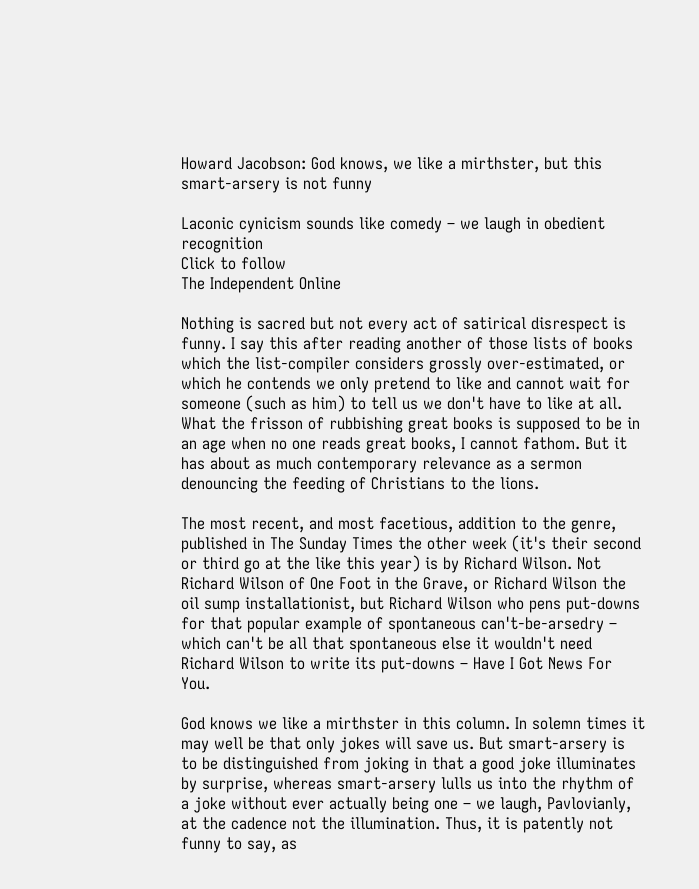Howard Jacobson: God knows, we like a mirthster, but this smart-arsery is not funny

Laconic cynicism sounds like comedy – we laugh in obedient recognition
Click to follow
The Independent Online

Nothing is sacred but not every act of satirical disrespect is funny. I say this after reading another of those lists of books which the list-compiler considers grossly over-estimated, or which he contends we only pretend to like and cannot wait for someone (such as him) to tell us we don't have to like at all. What the frisson of rubbishing great books is supposed to be in an age when no one reads great books, I cannot fathom. But it has about as much contemporary relevance as a sermon denouncing the feeding of Christians to the lions.

The most recent, and most facetious, addition to the genre, published in The Sunday Times the other week (it's their second or third go at the like this year) is by Richard Wilson. Not Richard Wilson of One Foot in the Grave, or Richard Wilson the oil sump installationist, but Richard Wilson who pens put-downs for that popular example of spontaneous can't-be-arsedry – which can't be all that spontaneous else it wouldn't need Richard Wilson to write its put-downs – Have I Got News For You.

God knows we like a mirthster in this column. In solemn times it may well be that only jokes will save us. But smart-arsery is to be distinguished from joking in that a good joke illuminates by surprise, whereas smart-arsery lulls us into the rhythm of a joke without ever actually being one – we laugh, Pavlovianly, at the cadence not the illumination. Thus, it is patently not funny to say, as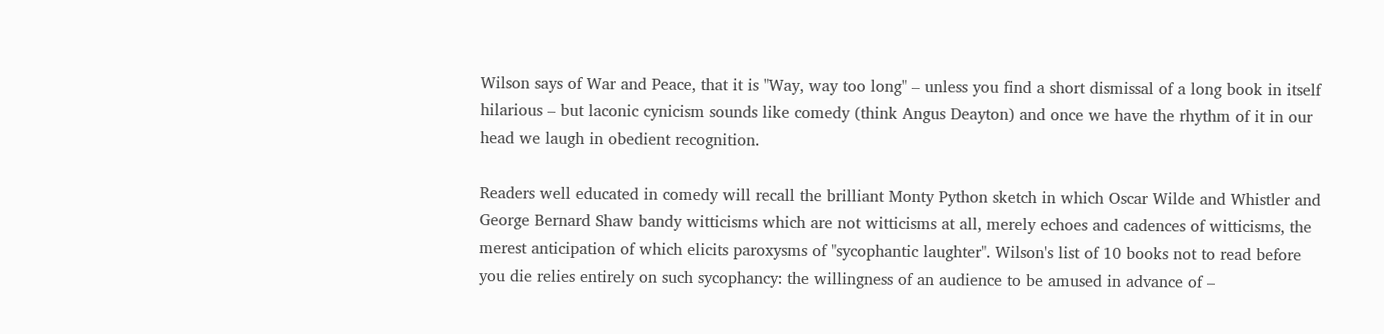Wilson says of War and Peace, that it is "Way, way too long" – unless you find a short dismissal of a long book in itself hilarious – but laconic cynicism sounds like comedy (think Angus Deayton) and once we have the rhythm of it in our head we laugh in obedient recognition.

Readers well educated in comedy will recall the brilliant Monty Python sketch in which Oscar Wilde and Whistler and George Bernard Shaw bandy witticisms which are not witticisms at all, merely echoes and cadences of witticisms, the merest anticipation of which elicits paroxysms of "sycophantic laughter". Wilson's list of 10 books not to read before you die relies entirely on such sycophancy: the willingness of an audience to be amused in advance of –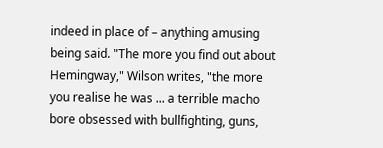indeed in place of – anything amusing being said. "The more you find out about Hemingway," Wilson writes, "the more you realise he was ... a terrible macho bore obsessed with bullfighting, guns,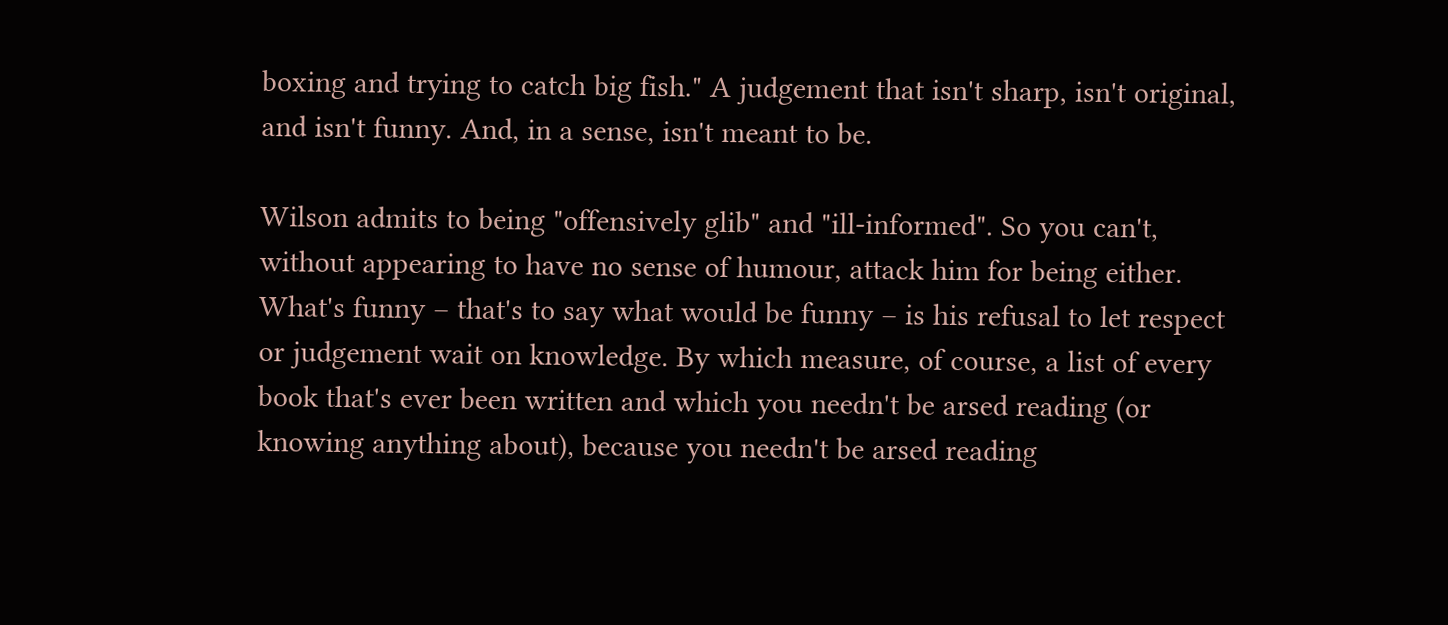boxing and trying to catch big fish." A judgement that isn't sharp, isn't original, and isn't funny. And, in a sense, isn't meant to be.

Wilson admits to being "offensively glib" and "ill-informed". So you can't, without appearing to have no sense of humour, attack him for being either. What's funny – that's to say what would be funny – is his refusal to let respect or judgement wait on knowledge. By which measure, of course, a list of every book that's ever been written and which you needn't be arsed reading (or knowing anything about), because you needn't be arsed reading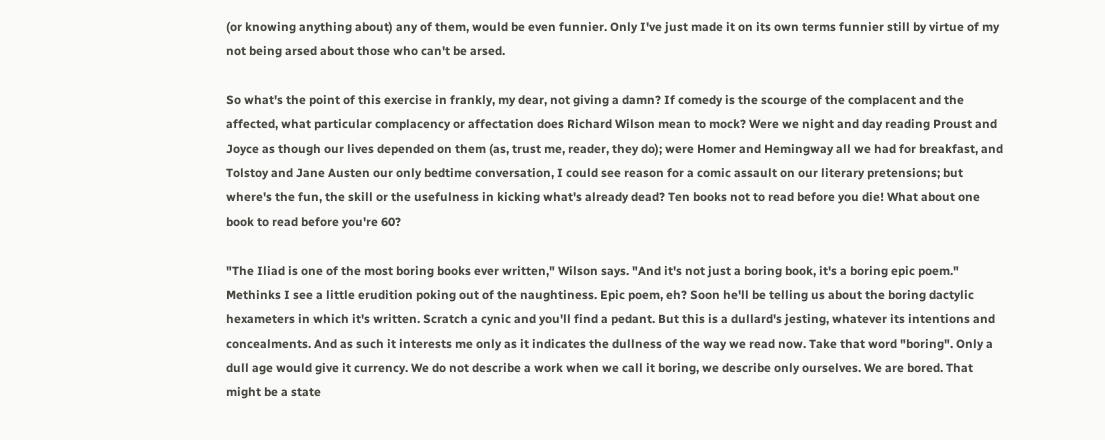(or knowing anything about) any of them, would be even funnier. Only I've just made it on its own terms funnier still by virtue of my not being arsed about those who can't be arsed.

So what's the point of this exercise in frankly, my dear, not giving a damn? If comedy is the scourge of the complacent and the affected, what particular complacency or affectation does Richard Wilson mean to mock? Were we night and day reading Proust and Joyce as though our lives depended on them (as, trust me, reader, they do); were Homer and Hemingway all we had for breakfast, and Tolstoy and Jane Austen our only bedtime conversation, I could see reason for a comic assault on our literary pretensions; but where's the fun, the skill or the usefulness in kicking what's already dead? Ten books not to read before you die! What about one book to read before you're 60?

"The Iliad is one of the most boring books ever written," Wilson says. "And it's not just a boring book, it's a boring epic poem." Methinks I see a little erudition poking out of the naughtiness. Epic poem, eh? Soon he'll be telling us about the boring dactylic hexameters in which it's written. Scratch a cynic and you'll find a pedant. But this is a dullard's jesting, whatever its intentions and concealments. And as such it interests me only as it indicates the dullness of the way we read now. Take that word "boring". Only a dull age would give it currency. We do not describe a work when we call it boring, we describe only ourselves. We are bored. That might be a state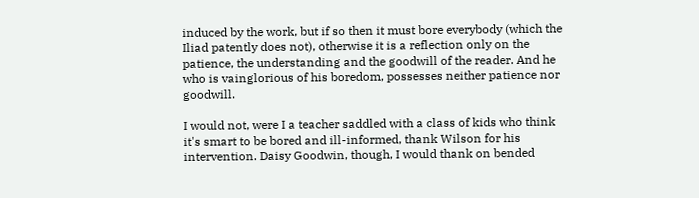induced by the work, but if so then it must bore everybody (which the Iliad patently does not), otherwise it is a reflection only on the patience, the understanding and the goodwill of the reader. And he who is vainglorious of his boredom, possesses neither patience nor goodwill.

I would not, were I a teacher saddled with a class of kids who think it's smart to be bored and ill-informed, thank Wilson for his intervention. Daisy Goodwin, though, I would thank on bended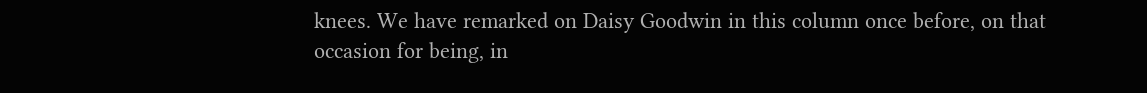knees. We have remarked on Daisy Goodwin in this column once before, on that occasion for being, in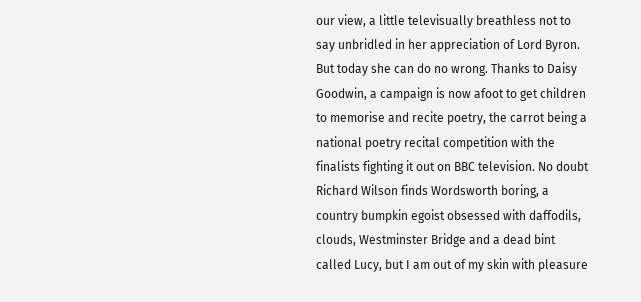our view, a little televisually breathless not to say unbridled in her appreciation of Lord Byron. But today she can do no wrong. Thanks to Daisy Goodwin, a campaign is now afoot to get children to memorise and recite poetry, the carrot being a national poetry recital competition with the finalists fighting it out on BBC television. No doubt Richard Wilson finds Wordsworth boring, a country bumpkin egoist obsessed with daffodils, clouds, Westminster Bridge and a dead bint called Lucy, but I am out of my skin with pleasure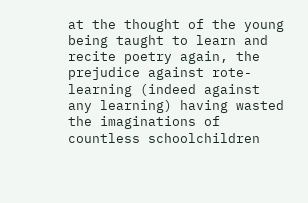at the thought of the young being taught to learn and recite poetry again, the prejudice against rote-learning (indeed against any learning) having wasted the imaginations of countless schoolchildren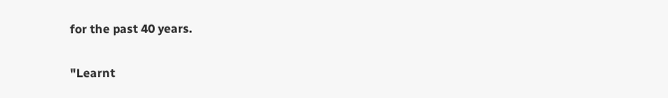for the past 40 years.

"Learnt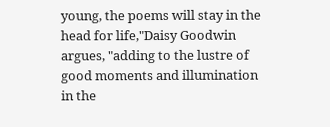young, the poems will stay in the head for life,"Daisy Goodwin argues, "adding to the lustre of good moments and illumination in the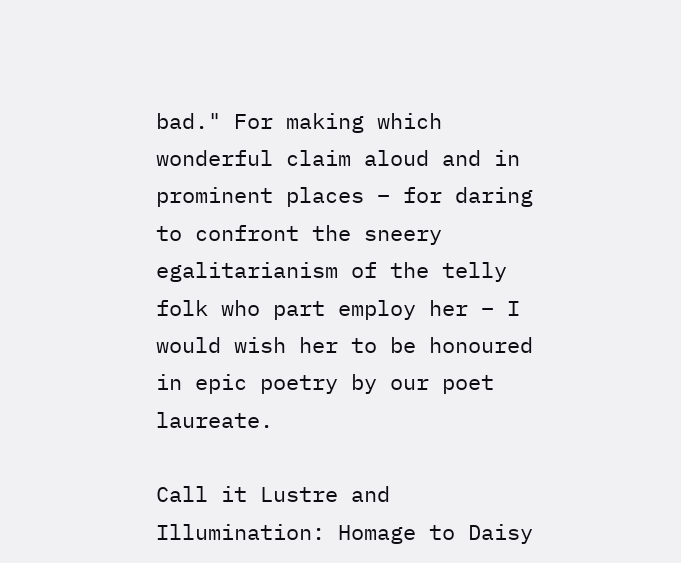bad." For making which wonderful claim aloud and in prominent places – for daring to confront the sneery egalitarianism of the telly folk who part employ her – I would wish her to be honoured in epic poetry by our poet laureate.

Call it Lustre and Illumination: Homage to Daisy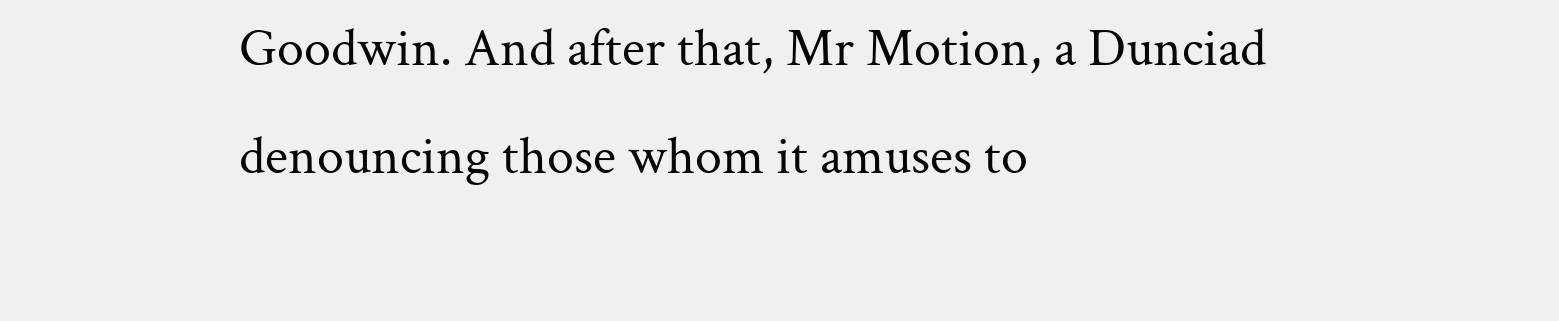Goodwin. And after that, Mr Motion, a Dunciad denouncing those whom it amuses to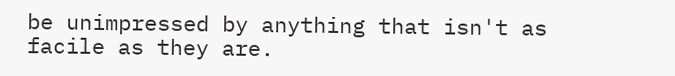be unimpressed by anything that isn't as facile as they are.